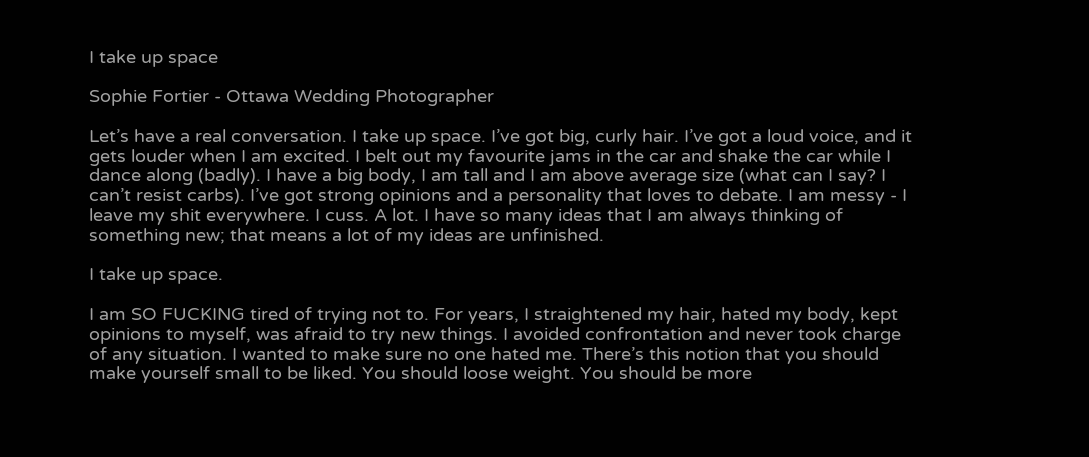I take up space

Sophie Fortier - Ottawa Wedding Photographer

Let’s have a real conversation. I take up space. I’ve got big, curly hair. I’ve got a loud voice, and it gets louder when I am excited. I belt out my favourite jams in the car and shake the car while I dance along (badly). I have a big body, I am tall and I am above average size (what can I say? I can’t resist carbs). I’ve got strong opinions and a personality that loves to debate. I am messy - I leave my shit everywhere. I cuss. A lot. I have so many ideas that I am always thinking of something new; that means a lot of my ideas are unfinished.

I take up space.

I am SO FUCKING tired of trying not to. For years, I straightened my hair, hated my body, kept opinions to myself, was afraid to try new things. I avoided confrontation and never took charge of any situation. I wanted to make sure no one hated me. There’s this notion that you should make yourself small to be liked. You should loose weight. You should be more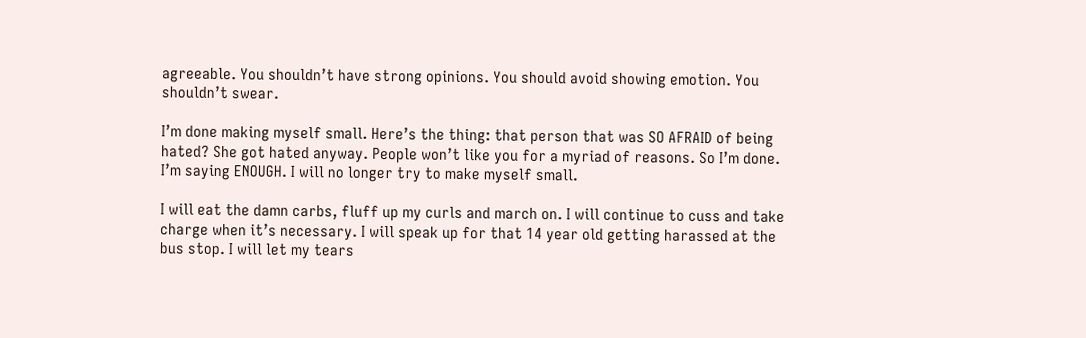agreeable. You shouldn’t have strong opinions. You should avoid showing emotion. You shouldn’t swear.

I’m done making myself small. Here’s the thing: that person that was SO AFRAID of being hated? She got hated anyway. People won’t like you for a myriad of reasons. So I’m done. I’m saying ENOUGH. I will no longer try to make myself small.

I will eat the damn carbs, fluff up my curls and march on. I will continue to cuss and take charge when it’s necessary. I will speak up for that 14 year old getting harassed at the bus stop. I will let my tears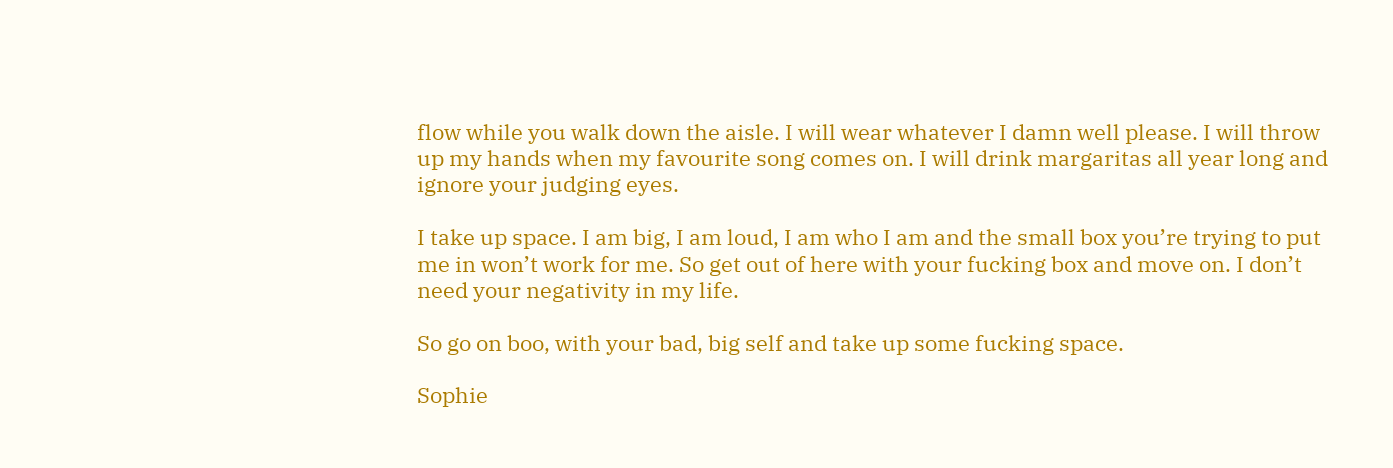flow while you walk down the aisle. I will wear whatever I damn well please. I will throw up my hands when my favourite song comes on. I will drink margaritas all year long and ignore your judging eyes.

I take up space. I am big, I am loud, I am who I am and the small box you’re trying to put me in won’t work for me. So get out of here with your fucking box and move on. I don’t need your negativity in my life.

So go on boo, with your bad, big self and take up some fucking space.

Sophie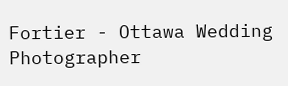Fortier - Ottawa Wedding Photographer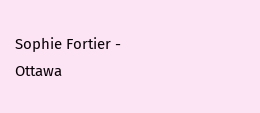Sophie Fortier - Ottawa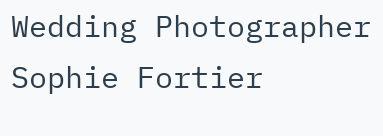Wedding Photographer
Sophie Fortier